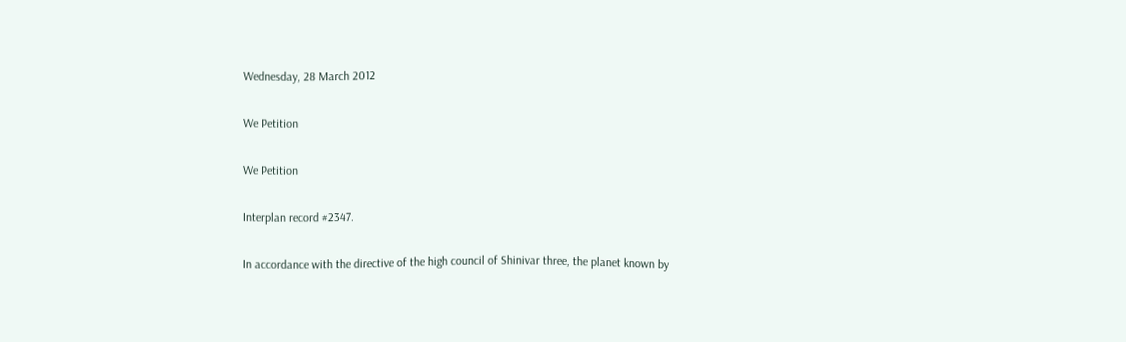Wednesday, 28 March 2012

We Petition

We Petition

Interplan record #2347.

In accordance with the directive of the high council of Shinivar three, the planet known by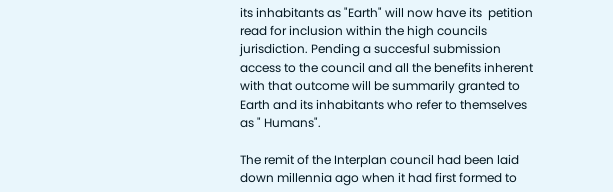its inhabitants as "Earth" will now have its  petition read for inclusion within the high councils jurisdiction. Pending a succesful submission access to the council and all the benefits inherent with that outcome will be summarily granted to Earth and its inhabitants who refer to themselves as " Humans".

The remit of the Interplan council had been laid down millennia ago when it had first formed to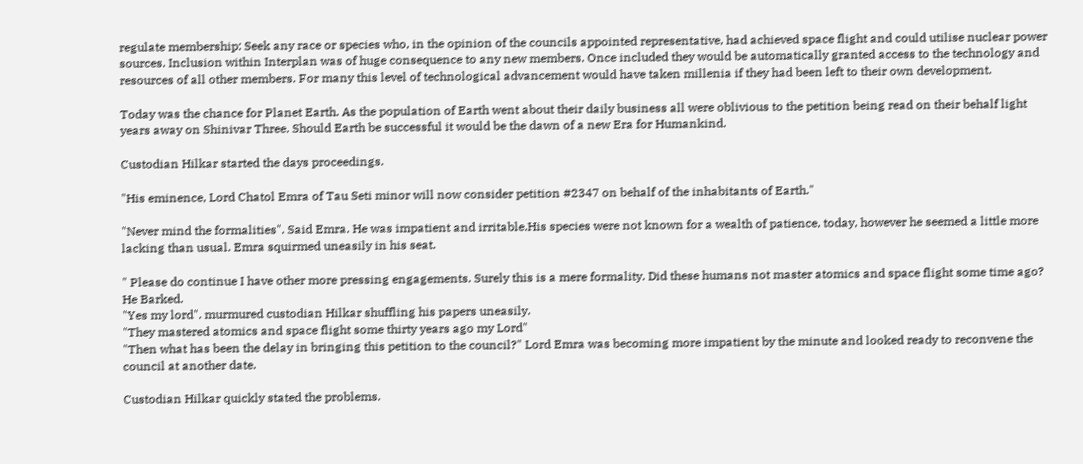regulate membership: Seek any race or species who, in the opinion of the councils appointed representative, had achieved space flight and could utilise nuclear power sources. Inclusion within Interplan was of huge consequence to any new members. Once included they would be automatically granted access to the technology and resources of all other members. For many this level of technological advancement would have taken millenia if they had been left to their own development.

Today was the chance for Planet Earth. As the population of Earth went about their daily business all were oblivious to the petition being read on their behalf light years away on Shinivar Three. Should Earth be successful it would be the dawn of a new Era for Humankind.

Custodian Hilkar started the days proceedings.

"His eminence, Lord Chatol Emra of Tau Seti minor will now consider petition #2347 on behalf of the inhabitants of Earth."

"Never mind the formalities". Said Emra. He was impatient and irritable.His species were not known for a wealth of patience, today, however he seemed a little more lacking than usual. Emra squirmed uneasily in his seat.

" Please do continue I have other more pressing engagements. Surely this is a mere formality. Did these humans not master atomics and space flight some time ago? He Barked.
"Yes my lord". murmured custodian Hilkar shuffling his papers uneasily.
"They mastered atomics and space flight some thirty years ago my Lord"
"Then what has been the delay in bringing this petition to the council?" Lord Emra was becoming more impatient by the minute and looked ready to reconvene the council at another date.

Custodian Hilkar quickly stated the problems.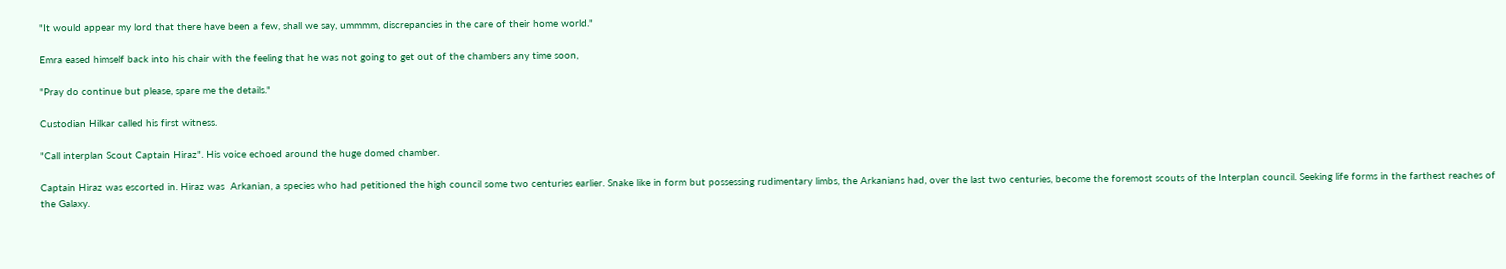"It would appear my lord that there have been a few, shall we say, ummmm, discrepancies in the care of their home world."

Emra eased himself back into his chair with the feeling that he was not going to get out of the chambers any time soon,

"Pray do continue but please, spare me the details."

Custodian Hilkar called his first witness.

"Call interplan Scout Captain Hiraz". His voice echoed around the huge domed chamber.

Captain Hiraz was escorted in. Hiraz was  Arkanian, a species who had petitioned the high council some two centuries earlier. Snake like in form but possessing rudimentary limbs, the Arkanians had, over the last two centuries, become the foremost scouts of the Interplan council. Seeking life forms in the farthest reaches of the Galaxy.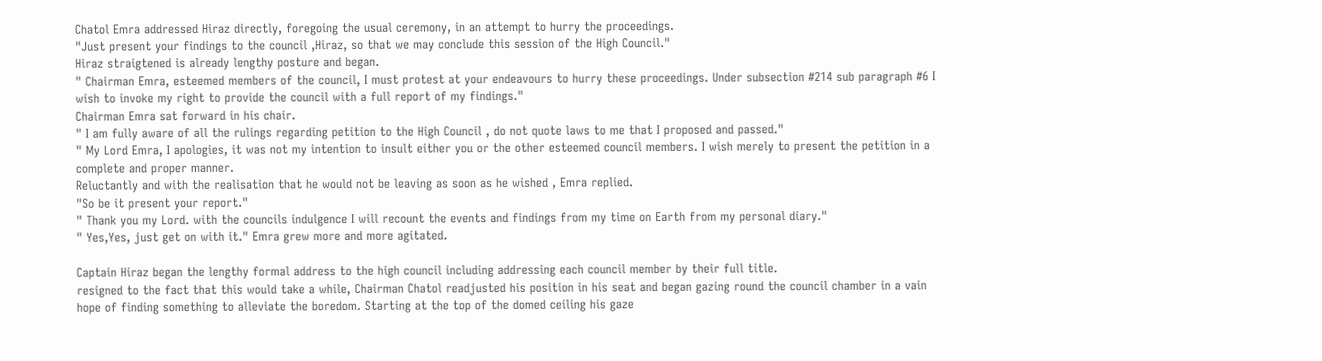Chatol Emra addressed Hiraz directly, foregoing the usual ceremony, in an attempt to hurry the proceedings.
"Just present your findings to the council ,Hiraz, so that we may conclude this session of the High Council."
Hiraz straigtened is already lengthy posture and began.
" Chairman Emra, esteemed members of the council, I must protest at your endeavours to hurry these proceedings. Under subsection #214 sub paragraph #6 I wish to invoke my right to provide the council with a full report of my findings."
Chairman Emra sat forward in his chair.
" I am fully aware of all the rulings regarding petition to the High Council , do not quote laws to me that I proposed and passed."
" My Lord Emra, I apologies, it was not my intention to insult either you or the other esteemed council members. I wish merely to present the petition in a complete and proper manner.
Reluctantly and with the realisation that he would not be leaving as soon as he wished , Emra replied.
"So be it present your report."
" Thank you my Lord. with the councils indulgence I will recount the events and findings from my time on Earth from my personal diary."
" Yes,Yes, just get on with it." Emra grew more and more agitated.

Captain Hiraz began the lengthy formal address to the high council including addressing each council member by their full title.
resigned to the fact that this would take a while, Chairman Chatol readjusted his position in his seat and began gazing round the council chamber in a vain hope of finding something to alleviate the boredom. Starting at the top of the domed ceiling his gaze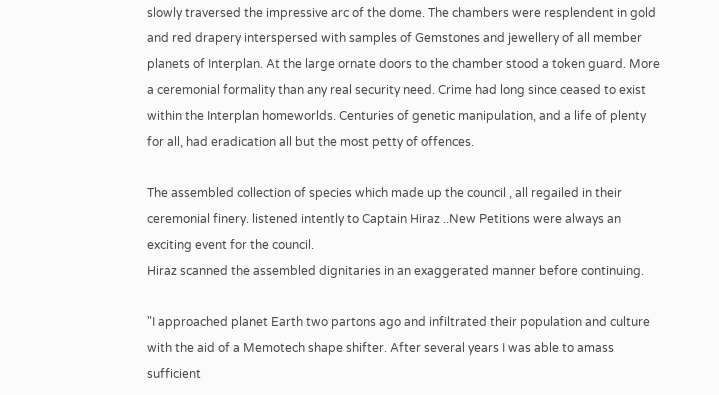slowly traversed the impressive arc of the dome. The chambers were resplendent in gold and red drapery interspersed with samples of Gemstones and jewellery of all member planets of Interplan. At the large ornate doors to the chamber stood a token guard. More a ceremonial formality than any real security need. Crime had long since ceased to exist within the Interplan homeworlds. Centuries of genetic manipulation, and a life of plenty for all, had eradication all but the most petty of offences.

The assembled collection of species which made up the council , all regailed in their ceremonial finery. listened intently to Captain Hiraz ..New Petitions were always an exciting event for the council.
Hiraz scanned the assembled dignitaries in an exaggerated manner before continuing.

"I approached planet Earth two partons ago and infiltrated their population and culture with the aid of a Memotech shape shifter. After several years I was able to amass sufficient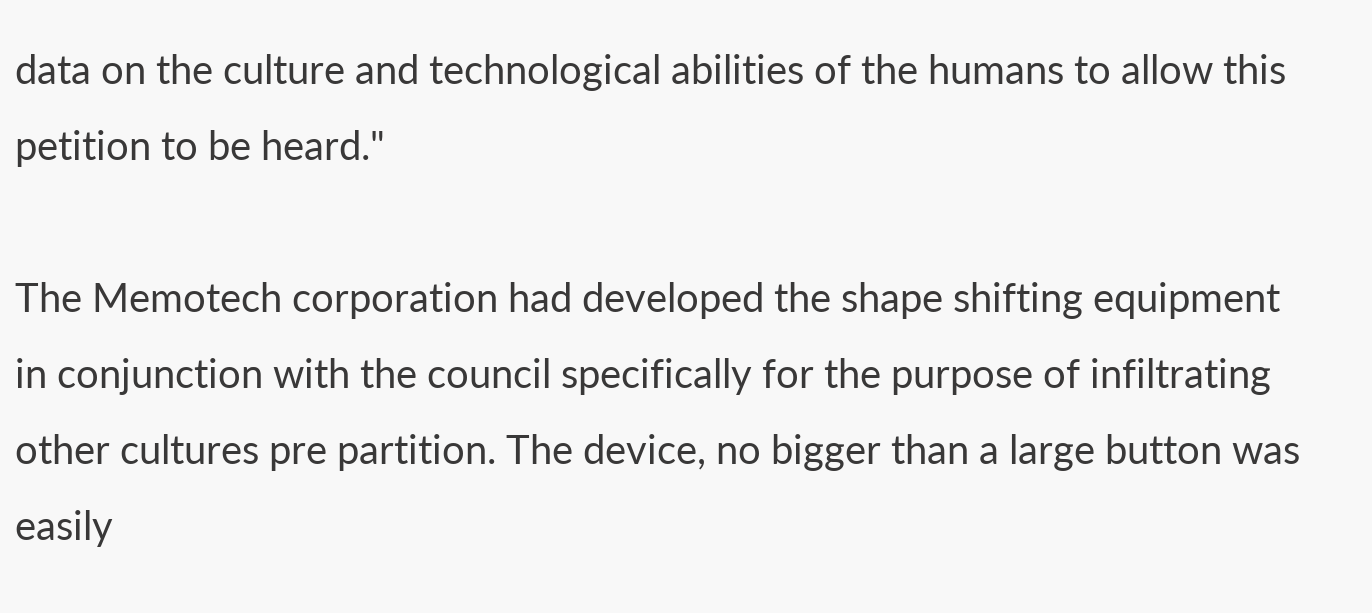data on the culture and technological abilities of the humans to allow this petition to be heard."

The Memotech corporation had developed the shape shifting equipment in conjunction with the council specifically for the purpose of infiltrating other cultures pre partition. The device, no bigger than a large button was easily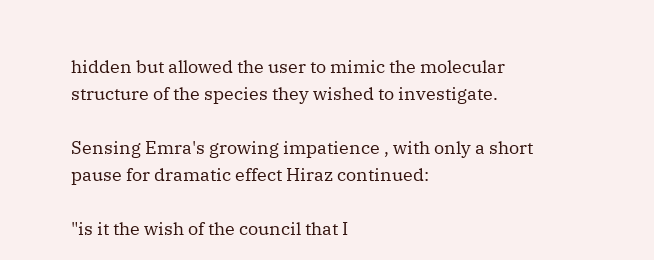hidden but allowed the user to mimic the molecular structure of the species they wished to investigate.

Sensing Emra's growing impatience , with only a short pause for dramatic effect Hiraz continued:

"is it the wish of the council that I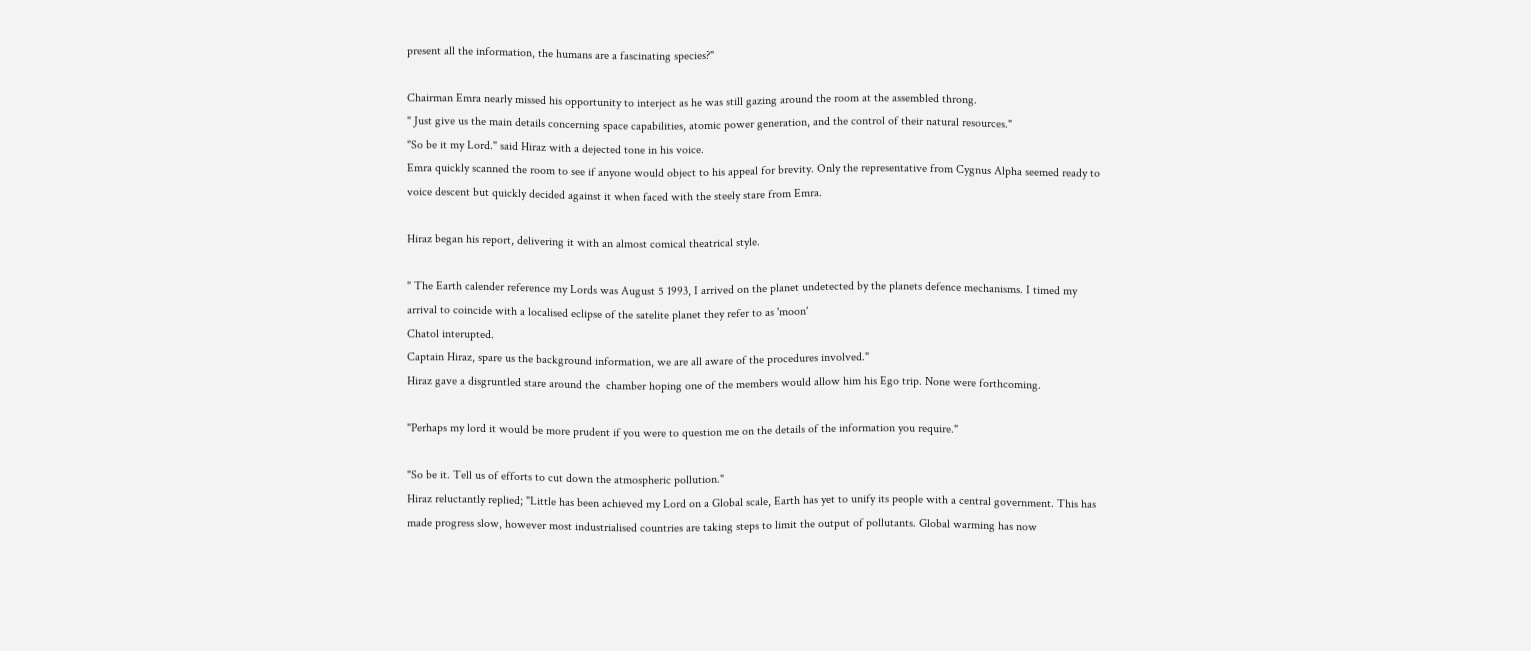present all the information, the humans are a fascinating species?"

Chairman Emra nearly missed his opportunity to interject as he was still gazing around the room at the assembled throng.
" Just give us the main details concerning space capabilities, atomic power generation, and the control of their natural resources."
"So be it my Lord." said Hiraz with a dejected tone in his voice.
Emra quickly scanned the room to see if anyone would object to his appeal for brevity. Only the representative from Cygnus Alpha seemed ready to voice descent but quickly decided against it when faced with the steely stare from Emra.

Hiraz began his report, delivering it with an almost comical theatrical style.

" The Earth calender reference my Lords was August 5 1993, I arrived on the planet undetected by the planets defence mechanisms. I timed my arrival to coincide with a localised eclipse of the satelite planet they refer to as 'moon'
Chatol interupted.
Captain Hiraz, spare us the background information, we are all aware of the procedures involved."
Hiraz gave a disgruntled stare around the  chamber hoping one of the members would allow him his Ego trip. None were forthcoming.

"Perhaps my lord it would be more prudent if you were to question me on the details of the information you require."

"So be it. Tell us of efforts to cut down the atmospheric pollution."
Hiraz reluctantly replied; "Little has been achieved my Lord on a Global scale, Earth has yet to unify its people with a central government. This has made progress slow, however most industrialised countries are taking steps to limit the output of pollutants. Global warming has now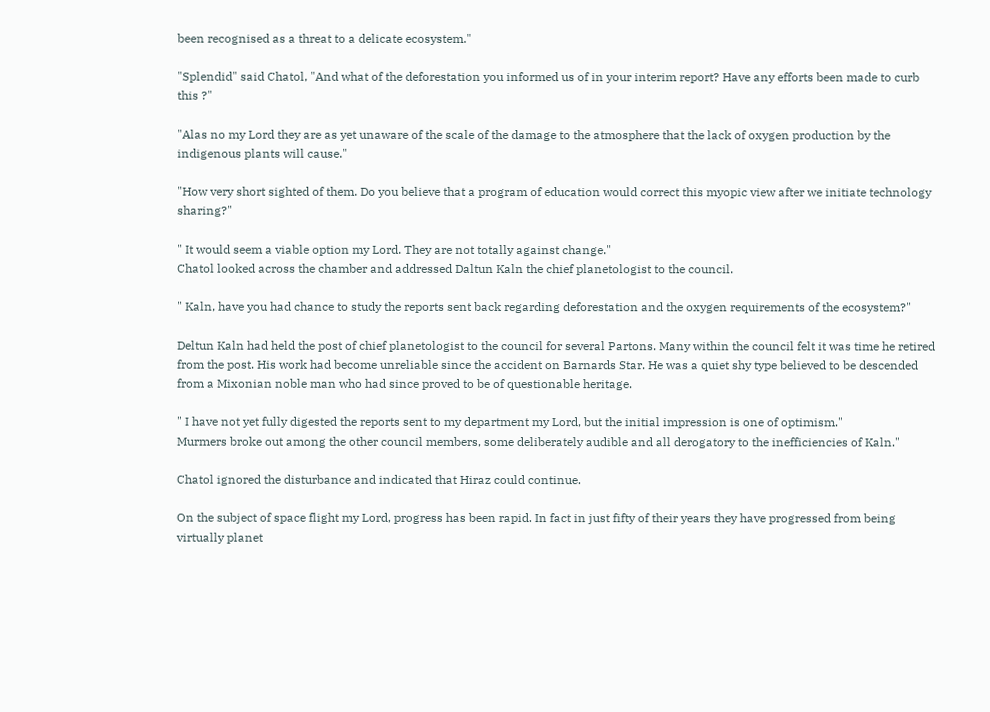been recognised as a threat to a delicate ecosystem."

"Splendid" said Chatol, "And what of the deforestation you informed us of in your interim report? Have any efforts been made to curb this ?"

"Alas no my Lord they are as yet unaware of the scale of the damage to the atmosphere that the lack of oxygen production by the indigenous plants will cause."

"How very short sighted of them. Do you believe that a program of education would correct this myopic view after we initiate technology sharing?"

" It would seem a viable option my Lord. They are not totally against change."
Chatol looked across the chamber and addressed Daltun Kaln the chief planetologist to the council.

" Kaln, have you had chance to study the reports sent back regarding deforestation and the oxygen requirements of the ecosystem?"

Deltun Kaln had held the post of chief planetologist to the council for several Partons. Many within the council felt it was time he retired from the post. His work had become unreliable since the accident on Barnards Star. He was a quiet shy type believed to be descended from a Mixonian noble man who had since proved to be of questionable heritage.

" I have not yet fully digested the reports sent to my department my Lord, but the initial impression is one of optimism."
Murmers broke out among the other council members, some deliberately audible and all derogatory to the inefficiencies of Kaln."

Chatol ignored the disturbance and indicated that Hiraz could continue.

On the subject of space flight my Lord, progress has been rapid. In fact in just fifty of their years they have progressed from being virtually planet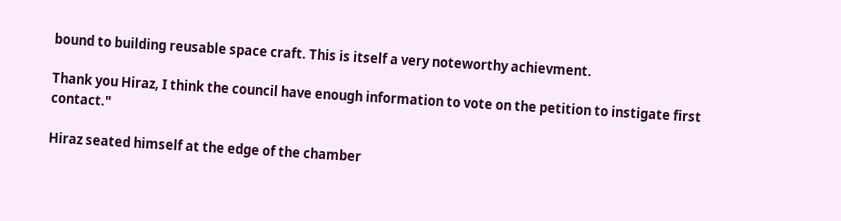bound to building reusable space craft. This is itself a very noteworthy achievment.

Thank you Hiraz, I think the council have enough information to vote on the petition to instigate first contact."

Hiraz seated himself at the edge of the chamber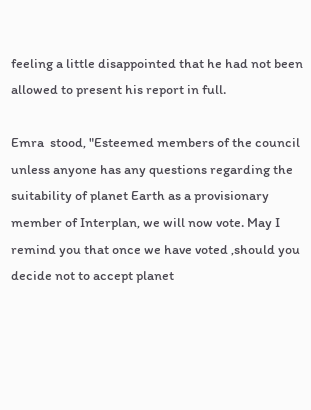feeling a little disappointed that he had not been allowed to present his report in full.

Emra  stood, "Esteemed members of the council unless anyone has any questions regarding the suitability of planet Earth as a provisionary member of Interplan, we will now vote. May I remind you that once we have voted ,should you decide not to accept planet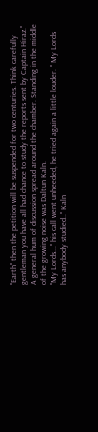"Earth" then the petition will be suspended for two centuries. Think carefully gentleman you have all had chance to study the reports sent by Captain Hiraz."
A general hum of discussion spread around the chamber. Standing in the middle of the growing noise was Daltun Kaln.
"My Lords..." his call went unheeded, he tried again a little louder. " My Lords has anybody studied.." Kaln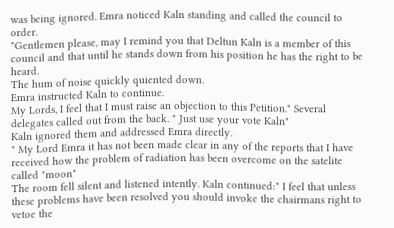was being ignored. Emra noticed Kaln standing and called the council to order.
"Gentlemen please, may I remind you that Deltun Kaln is a member of this council and that until he stands down from his position he has the right to be heard.
The hum of noise quickly quiented down.
Emra instructed Kaln to continue.
My Lords, I feel that I must raise an objection to this Petition." Several delegates called out from the back. " Just use your vote Kaln"
Kaln ignored them and addressed Emra directly.
" My Lord Emra it has not been made clear in any of the reports that I have received how the problem of radiation has been overcome on the satelite called "moon"
The room fell silent and listened intently. Kaln continued:" I feel that unless these problems have been resolved you should invoke the chairmans right to vetoe the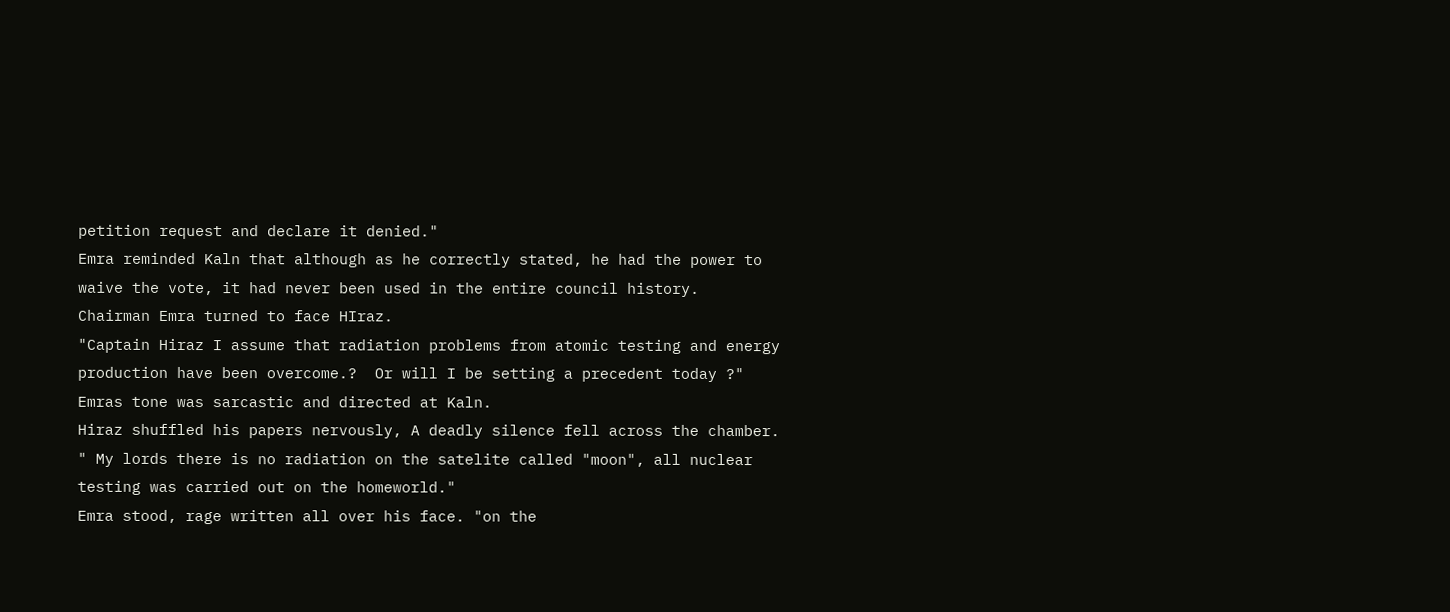petition request and declare it denied."
Emra reminded Kaln that although as he correctly stated, he had the power to waive the vote, it had never been used in the entire council history.
Chairman Emra turned to face HIraz.
"Captain Hiraz I assume that radiation problems from atomic testing and energy production have been overcome.?  Or will I be setting a precedent today ?" Emras tone was sarcastic and directed at Kaln.
Hiraz shuffled his papers nervously, A deadly silence fell across the chamber.
" My lords there is no radiation on the satelite called "moon", all nuclear testing was carried out on the homeworld."
Emra stood, rage written all over his face. "on the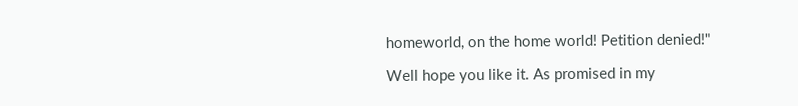homeworld, on the home world! Petition denied!"

Well hope you like it. As promised in my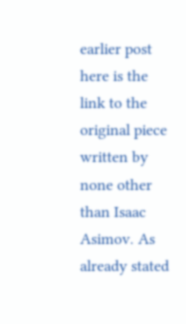earlier post here is the link to the original piece written by none other than Isaac Asimov. As already stated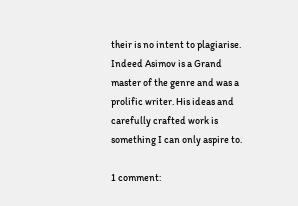their is no intent to plagiarise. Indeed Asimov is a Grand master of the genre and was a prolific writer. His ideas and carefully crafted work is something I can only aspire to.

1 comment: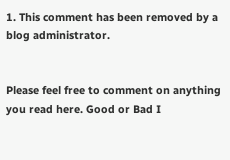1. This comment has been removed by a blog administrator.


Please feel free to comment on anything you read here. Good or Bad I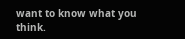want to know what you think.